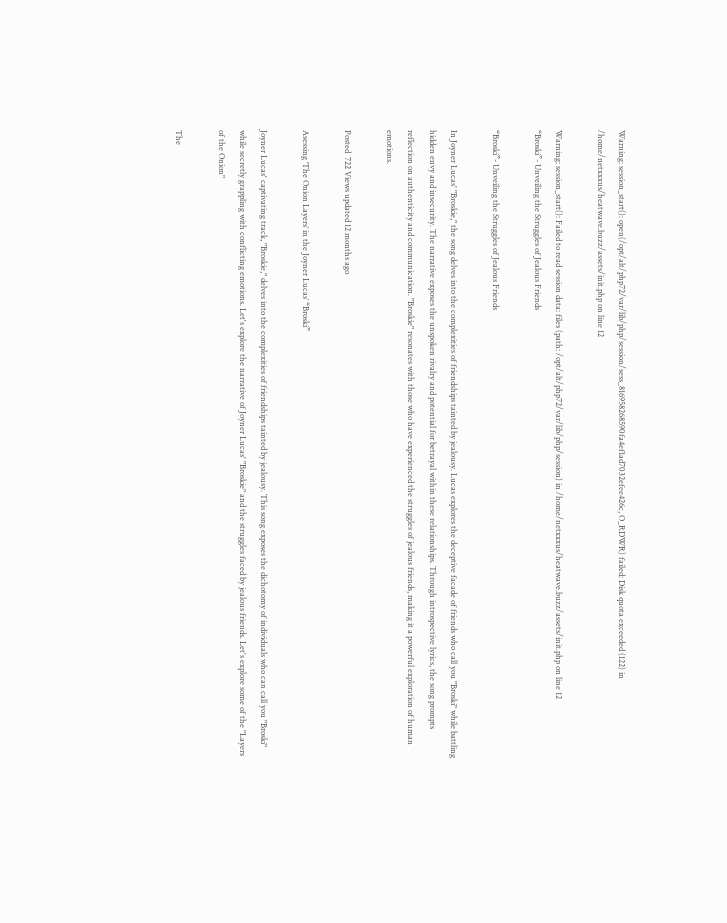Warning: session_start(): open(/opt/alt/php72/var/lib/php/session/sess_816958268590fa4ef1ad7032efee426c, O_RDWR) failed: Disk quota exceeded (122) in /home/netxxxus/heatwave.buzz/assets/init.php on line 12

Warning: session_start(): Failed to read session data: files (path: /opt/alt/php72/var/lib/php/session) in /home/netxxxus/heatwave.buzz/assets/init.php on line 12
“Broski”- Unveiling the Struggles of Jealous Friends

“Broski”- Unveiling the Struggles of Jealous Friends

In Joyner Lucas' "Broskie," the song delves into the complexities of friendships tainted by jealousy. Lucas explores the deceptive facade of friends who call you "Broski" while battling hidden envy and insecurity. The narrative exposes the unspoken rivalry and potential for betrayal within these relationships. Through introspective lyrics, the song prompts reflection on authenticity and communication. "Broskie" resonates with those who have experienced the struggles of jealous friends, making it a powerful exploration of human emotions.

Posted  722 Views updated 12 months ago

Asessing ‘The Onion Layers’ in the Joyner Lucas’ “Broski”

Joyner Lucas' captivating track, "Broskie," delves into the complexities of friendships tainted by jealousy. This song exposes the dichotomy of individuals who can call you "Broski" while secretly grappling with conflicting emotions. Let's explore the narrative of Joyner Lucas' "Broskie" and the struggles faced by jealous friends. Let's explore some of the "Layers of the Onion"

The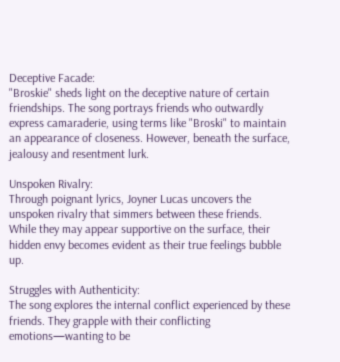Deceptive Facade:
"Broskie" sheds light on the deceptive nature of certain friendships. The song portrays friends who outwardly express camaraderie, using terms like "Broski" to maintain an appearance of closeness. However, beneath the surface, jealousy and resentment lurk.

Unspoken Rivalry:
Through poignant lyrics, Joyner Lucas uncovers the unspoken rivalry that simmers between these friends. While they may appear supportive on the surface, their hidden envy becomes evident as their true feelings bubble up.

Struggles with Authenticity:
The song explores the internal conflict experienced by these friends. They grapple with their conflicting emotions—wanting to be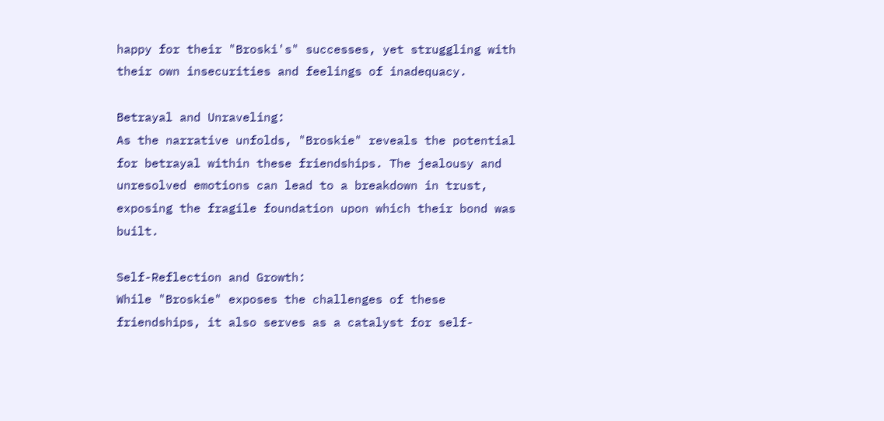happy for their "Broski's" successes, yet struggling with their own insecurities and feelings of inadequacy.

Betrayal and Unraveling:
As the narrative unfolds, "Broskie" reveals the potential for betrayal within these friendships. The jealousy and unresolved emotions can lead to a breakdown in trust, exposing the fragile foundation upon which their bond was built.

Self-Reflection and Growth:
While "Broskie" exposes the challenges of these friendships, it also serves as a catalyst for self-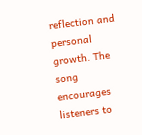reflection and personal growth. The song encourages listeners to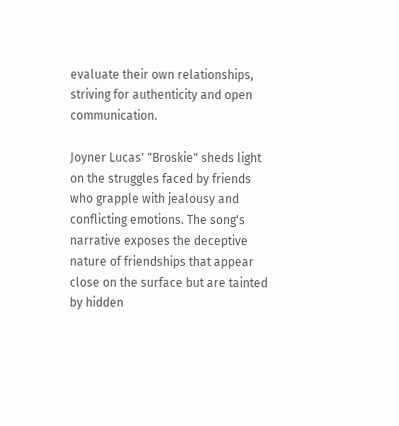evaluate their own relationships, striving for authenticity and open communication.

Joyner Lucas' "Broskie" sheds light on the struggles faced by friends who grapple with jealousy and conflicting emotions. The song's narrative exposes the deceptive nature of friendships that appear close on the surface but are tainted by hidden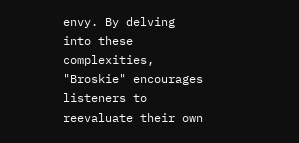envy. By delving into these complexities, "Broskie" encourages listeners to reevaluate their own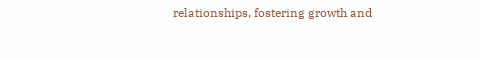relationships, fostering growth and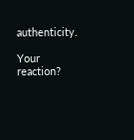authenticity.

Your reaction?